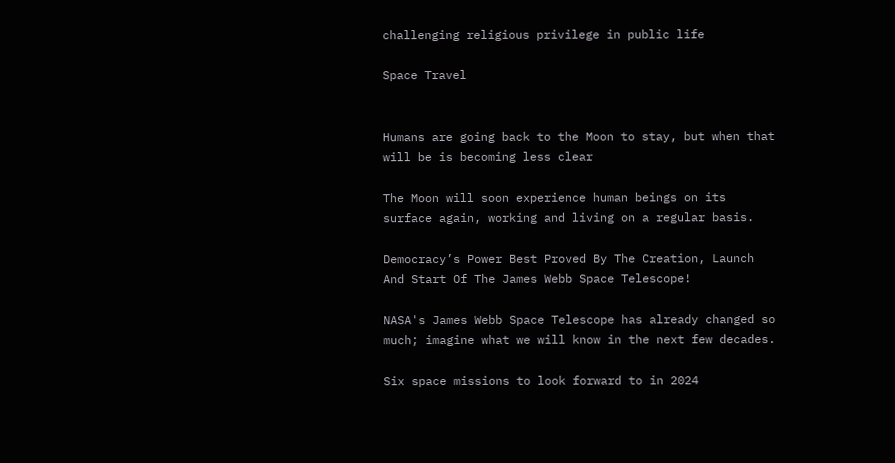challenging religious privilege in public life

Space Travel


Humans are going back to the Moon to stay, but when that will be is becoming less clear

The Moon will soon experience human beings on its surface again, working and living on a regular basis.

Democracy’s Power Best Proved By The Creation, Launch And Start Of The James Webb Space Telescope!

NASA's James Webb Space Telescope has already changed so much; imagine what we will know in the next few decades.

Six space missions to look forward to in 2024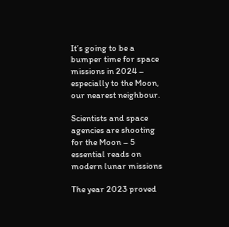It’s going to be a bumper time for space missions in 2024 – especially to the Moon, our nearest neighbour.

Scientists and space agencies are shooting for the Moon – 5 essential reads on modern lunar missions

The year 2023 proved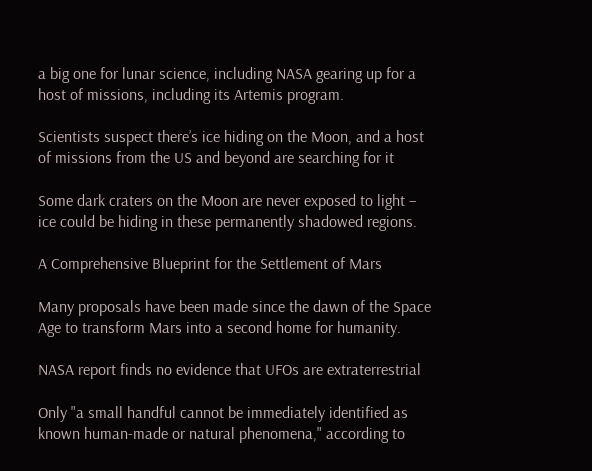a big one for lunar science, including NASA gearing up for a host of missions, including its Artemis program.

Scientists suspect there’s ice hiding on the Moon, and a host of missions from the US and beyond are searching for it

Some dark craters on the Moon are never exposed to light − ice could be hiding in these permanently shadowed regions.

A Comprehensive Blueprint for the Settlement of Mars

Many proposals have been made since the dawn of the Space Age to transform Mars into a second home for humanity.

NASA report finds no evidence that UFOs are extraterrestrial

Only "a small handful cannot be immediately identified as known human-made or natural phenomena," according to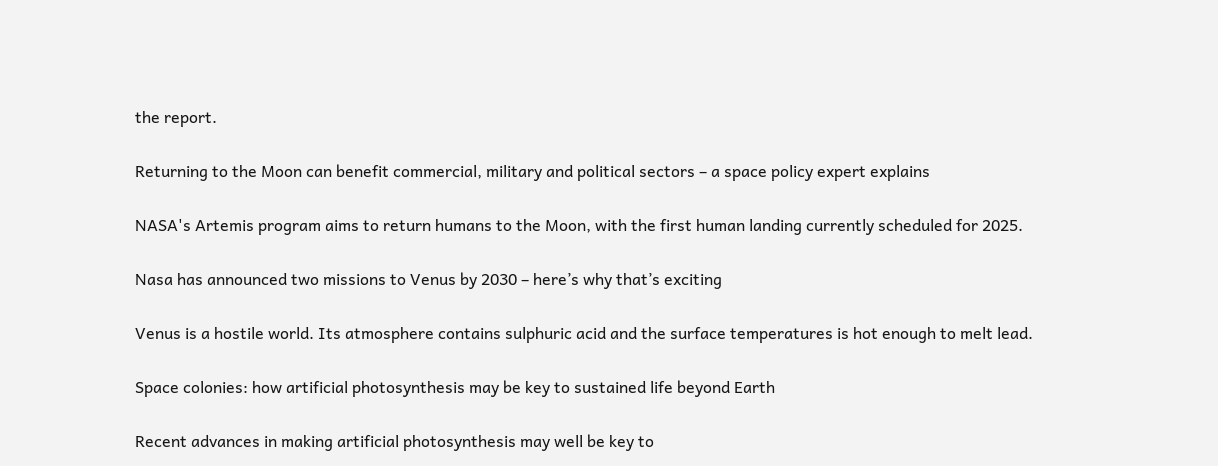the report.

Returning to the Moon can benefit commercial, military and political sectors – a space policy expert explains

NASA's Artemis program aims to return humans to the Moon, with the first human landing currently scheduled for 2025.

Nasa has announced two missions to Venus by 2030 – here’s why that’s exciting

Venus is a hostile world. Its atmosphere contains sulphuric acid and the surface temperatures is hot enough to melt lead.

Space colonies: how artificial photosynthesis may be key to sustained life beyond Earth

Recent advances in making artificial photosynthesis may well be key to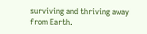surviving and thriving away from Earth.